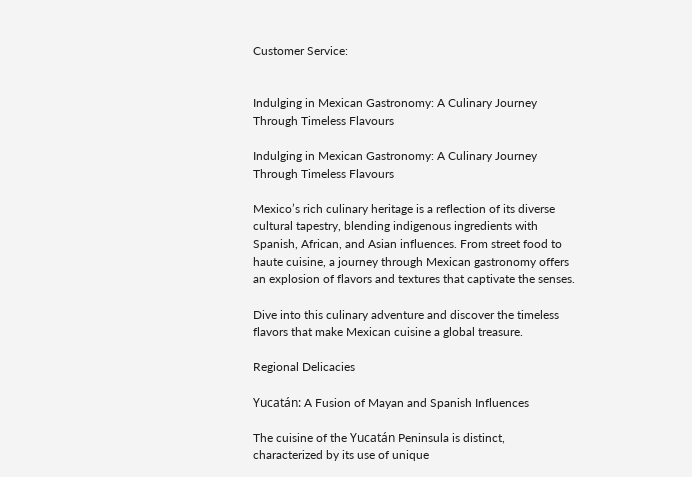Customer Service:


Indulging in Mexican Gastronomy: A Culinary Journey Through Timeless Flavours

Indulging in Mexican Gastronomy: A Culinary Journey Through Timeless Flavours

Mexico’s rich culinary heritage is a reflection of its diverse cultural tapestry, blending indigenous ingredients with Spanish, African, and Asian influences. From street food to haute cuisine, a journey through Mexican gastronomy offers an explosion of flavors and textures that captivate the senses.

Dive into this culinary adventure and discover the timeless flavors that make Mexican cuisine a global treasure.

Regional Delicacies

Yucatán: A Fusion of Mayan and Spanish Influences

The cuisine of the Yucatán Peninsula is distinct, characterized by its use of unique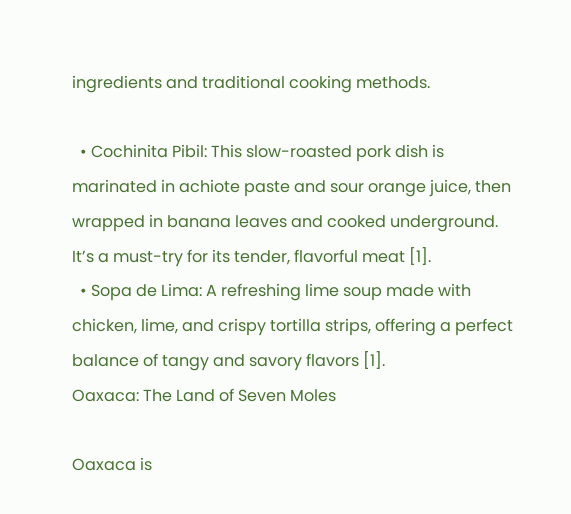ingredients and traditional cooking methods.

  • Cochinita Pibil: This slow-roasted pork dish is marinated in achiote paste and sour orange juice, then wrapped in banana leaves and cooked underground. It’s a must-try for its tender, flavorful meat [1].
  • Sopa de Lima: A refreshing lime soup made with chicken, lime, and crispy tortilla strips, offering a perfect balance of tangy and savory flavors [1].
Oaxaca: The Land of Seven Moles

Oaxaca is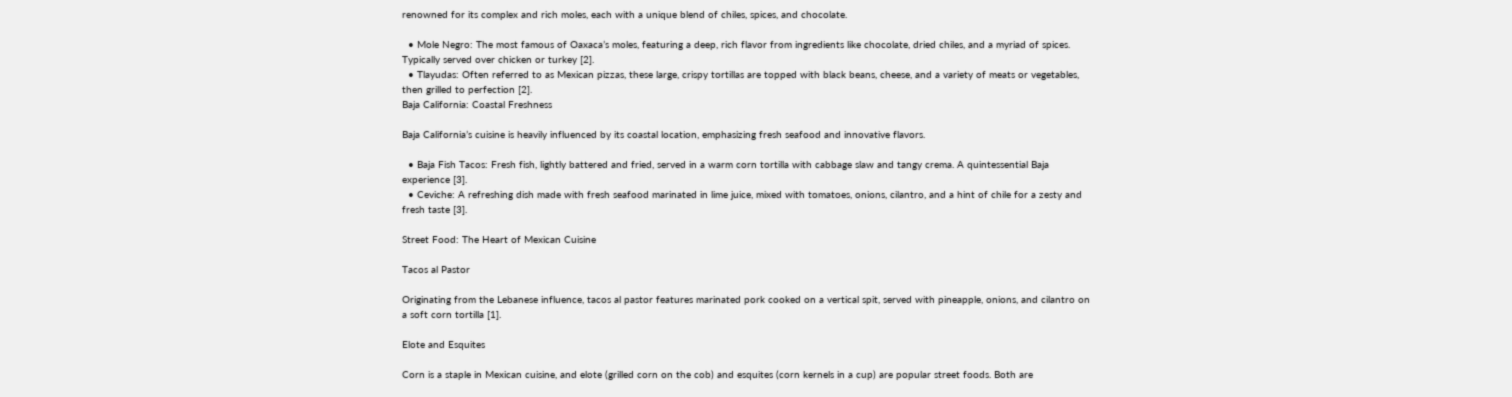renowned for its complex and rich moles, each with a unique blend of chiles, spices, and chocolate.

  • Mole Negro: The most famous of Oaxaca’s moles, featuring a deep, rich flavor from ingredients like chocolate, dried chiles, and a myriad of spices. Typically served over chicken or turkey [2].
  • Tlayudas: Often referred to as Mexican pizzas, these large, crispy tortillas are topped with black beans, cheese, and a variety of meats or vegetables, then grilled to perfection [2].
Baja California: Coastal Freshness

Baja California’s cuisine is heavily influenced by its coastal location, emphasizing fresh seafood and innovative flavors.

  • Baja Fish Tacos: Fresh fish, lightly battered and fried, served in a warm corn tortilla with cabbage slaw and tangy crema. A quintessential Baja experience [3].
  • Ceviche: A refreshing dish made with fresh seafood marinated in lime juice, mixed with tomatoes, onions, cilantro, and a hint of chile for a zesty and fresh taste [3].

Street Food: The Heart of Mexican Cuisine

Tacos al Pastor

Originating from the Lebanese influence, tacos al pastor features marinated pork cooked on a vertical spit, served with pineapple, onions, and cilantro on a soft corn tortilla [1].

Elote and Esquites

Corn is a staple in Mexican cuisine, and elote (grilled corn on the cob) and esquites (corn kernels in a cup) are popular street foods. Both are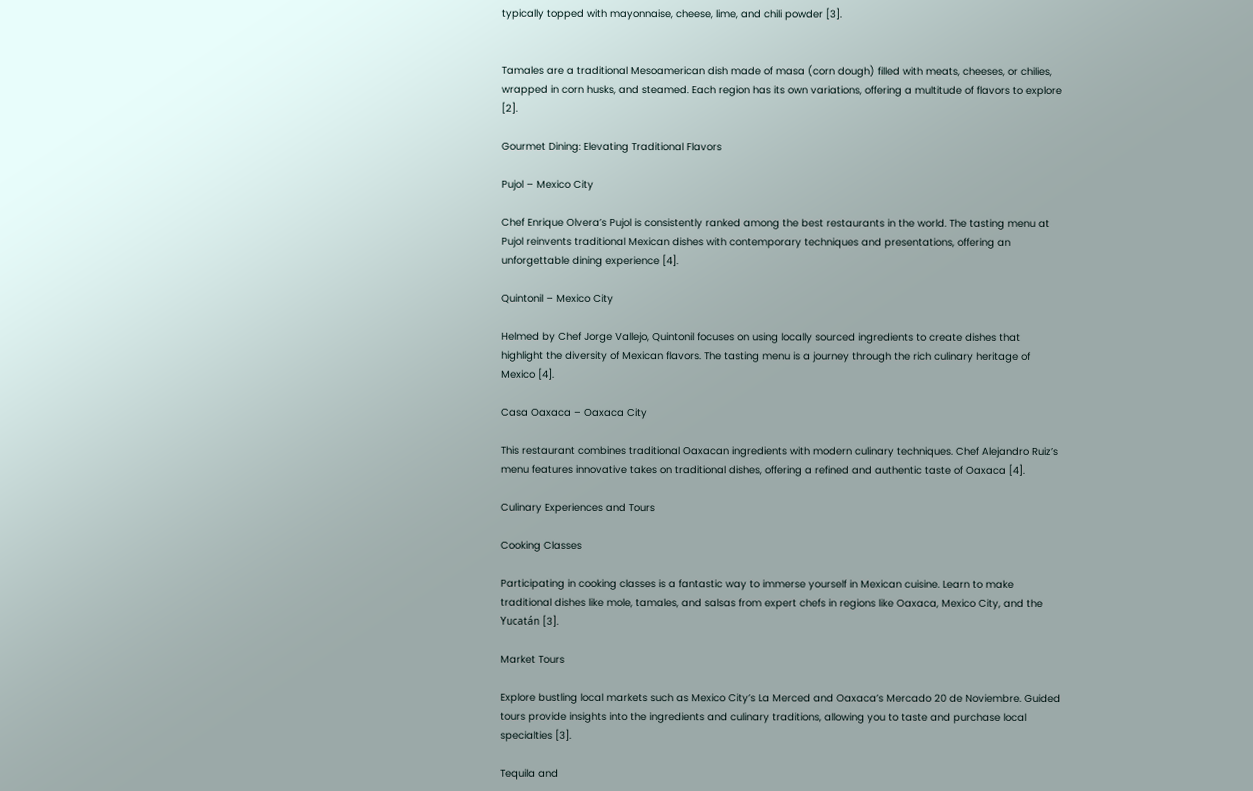typically topped with mayonnaise, cheese, lime, and chili powder [3].


Tamales are a traditional Mesoamerican dish made of masa (corn dough) filled with meats, cheeses, or chilies, wrapped in corn husks, and steamed. Each region has its own variations, offering a multitude of flavors to explore [2].

Gourmet Dining: Elevating Traditional Flavors

Pujol – Mexico City

Chef Enrique Olvera’s Pujol is consistently ranked among the best restaurants in the world. The tasting menu at Pujol reinvents traditional Mexican dishes with contemporary techniques and presentations, offering an unforgettable dining experience [4].

Quintonil – Mexico City

Helmed by Chef Jorge Vallejo, Quintonil focuses on using locally sourced ingredients to create dishes that highlight the diversity of Mexican flavors. The tasting menu is a journey through the rich culinary heritage of Mexico [4].

Casa Oaxaca – Oaxaca City

This restaurant combines traditional Oaxacan ingredients with modern culinary techniques. Chef Alejandro Ruiz’s menu features innovative takes on traditional dishes, offering a refined and authentic taste of Oaxaca [4].

Culinary Experiences and Tours

Cooking Classes

Participating in cooking classes is a fantastic way to immerse yourself in Mexican cuisine. Learn to make traditional dishes like mole, tamales, and salsas from expert chefs in regions like Oaxaca, Mexico City, and the Yucatán [3].

Market Tours

Explore bustling local markets such as Mexico City’s La Merced and Oaxaca’s Mercado 20 de Noviembre. Guided tours provide insights into the ingredients and culinary traditions, allowing you to taste and purchase local specialties [3].

Tequila and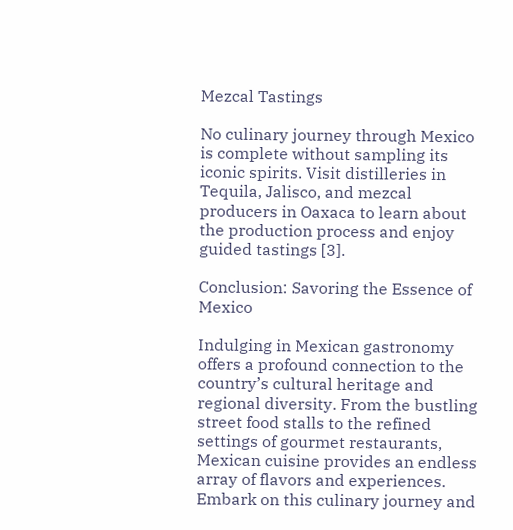Mezcal Tastings

No culinary journey through Mexico is complete without sampling its iconic spirits. Visit distilleries in Tequila, Jalisco, and mezcal producers in Oaxaca to learn about the production process and enjoy guided tastings [3].

Conclusion: Savoring the Essence of Mexico

Indulging in Mexican gastronomy offers a profound connection to the country’s cultural heritage and regional diversity. From the bustling street food stalls to the refined settings of gourmet restaurants, Mexican cuisine provides an endless array of flavors and experiences. Embark on this culinary journey and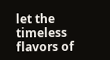let the timeless flavors of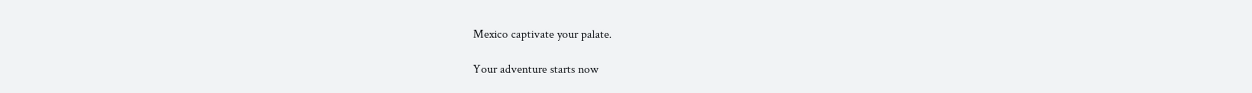Mexico captivate your palate.

Your adventure starts now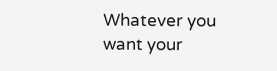Whatever you want your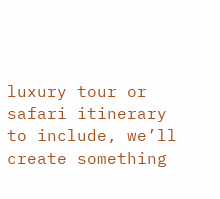luxury tour or safari itinerary to include, we’ll create something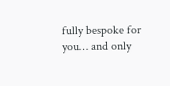fully bespoke for you… and only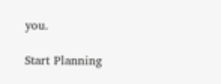you.

Start Planning